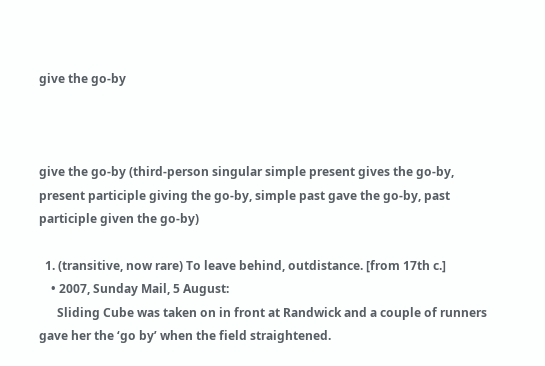give the go-by



give the go-by (third-person singular simple present gives the go-by, present participle giving the go-by, simple past gave the go-by, past participle given the go-by)

  1. (transitive, now rare) To leave behind, outdistance. [from 17th c.]
    • 2007, Sunday Mail, 5 August:
      Sliding Cube was taken on in front at Randwick and a couple of runners gave her the ‘go by’ when the field straightened.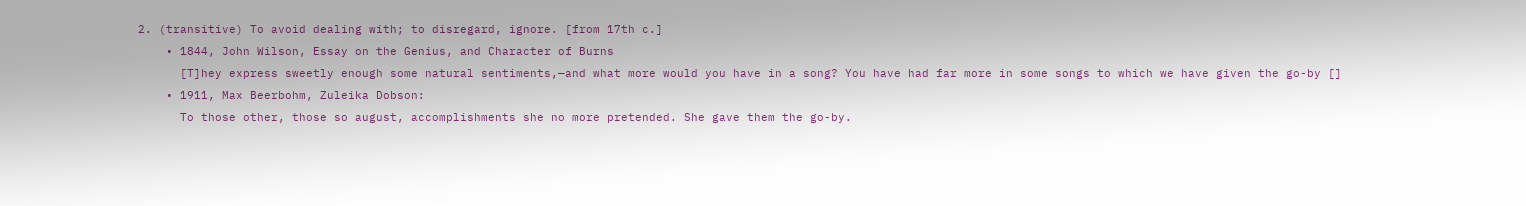2. (transitive) To avoid dealing with; to disregard, ignore. [from 17th c.]
    • 1844, John Wilson, Essay on the Genius, and Character of Burns
      [T]hey express sweetly enough some natural sentiments,—and what more would you have in a song? You have had far more in some songs to which we have given the go-by []
    • 1911, Max Beerbohm, Zuleika Dobson:
      To those other, those so august, accomplishments she no more pretended. She gave them the go-by.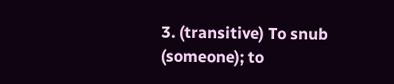3. (transitive) To snub (someone); to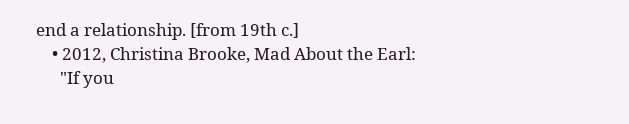end a relationship. [from 19th c.]
    • 2012, Christina Brooke, Mad About the Earl:
      "If you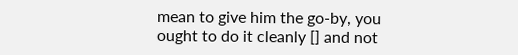mean to give him the go-by, you ought to do it cleanly [] and not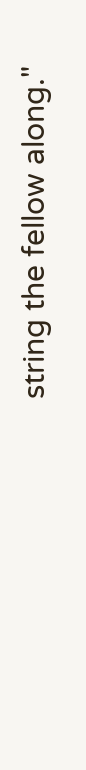string the fellow along."